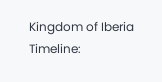Kingdom of Iberia
Timeline: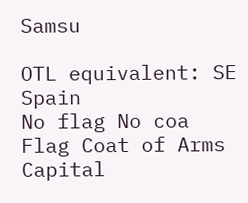Samsu

OTL equivalent: SE Spain
No flag No coa
Flag Coat of Arms
Capital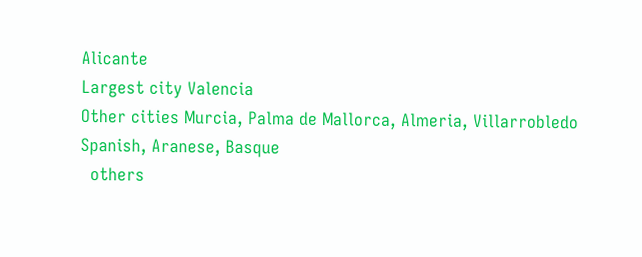Alicante
Largest city Valencia
Other cities Murcia, Palma de Mallorca, Almeria, Villarrobledo
Spanish, Aranese, Basque
  others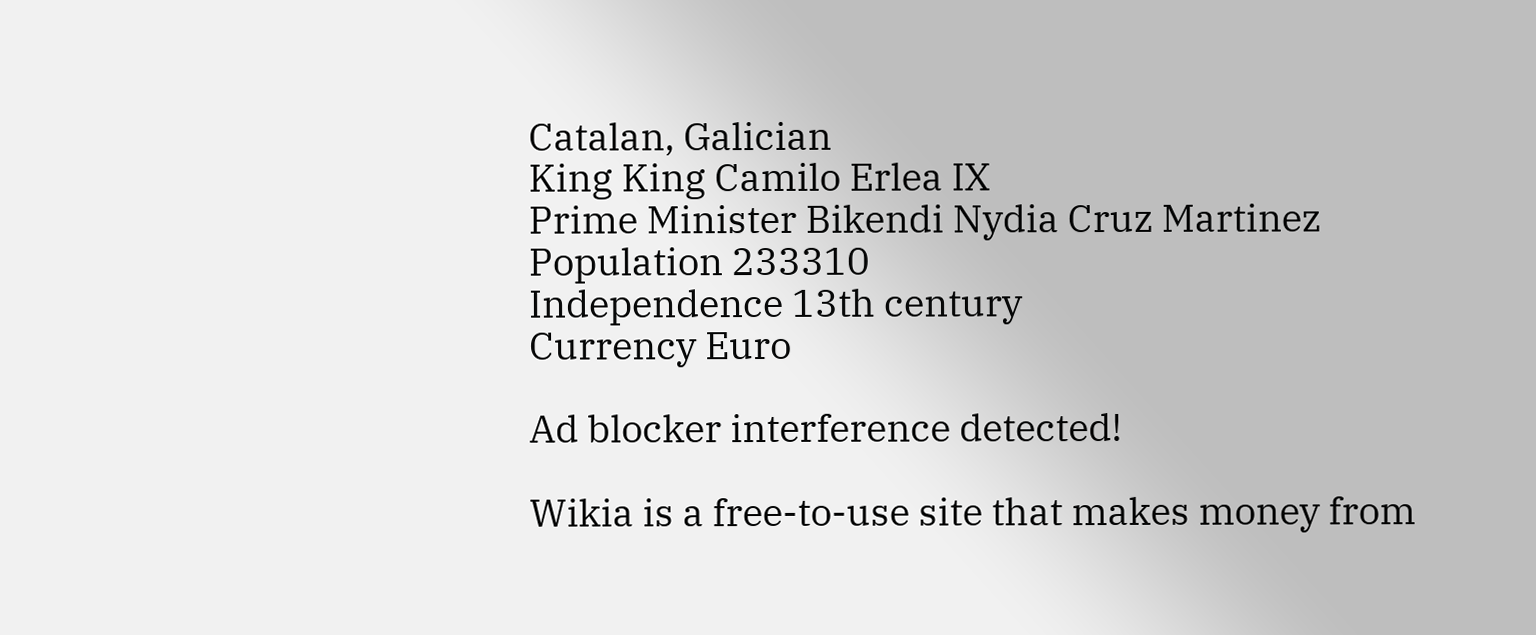Catalan, Galician
King King Camilo Erlea IX
Prime Minister Bikendi Nydia Cruz Martinez
Population 233310
Independence 13th century
Currency Euro

Ad blocker interference detected!

Wikia is a free-to-use site that makes money from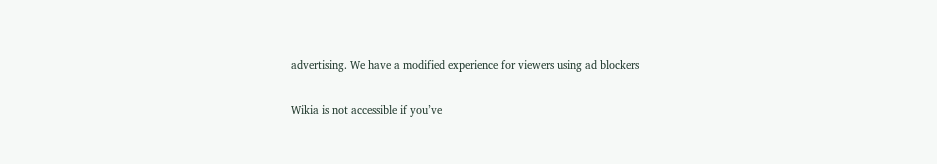advertising. We have a modified experience for viewers using ad blockers

Wikia is not accessible if you’ve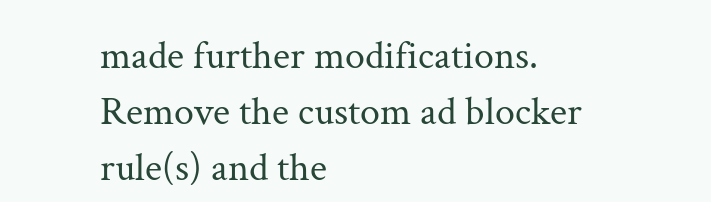made further modifications. Remove the custom ad blocker rule(s) and the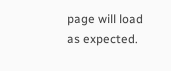page will load as expected.